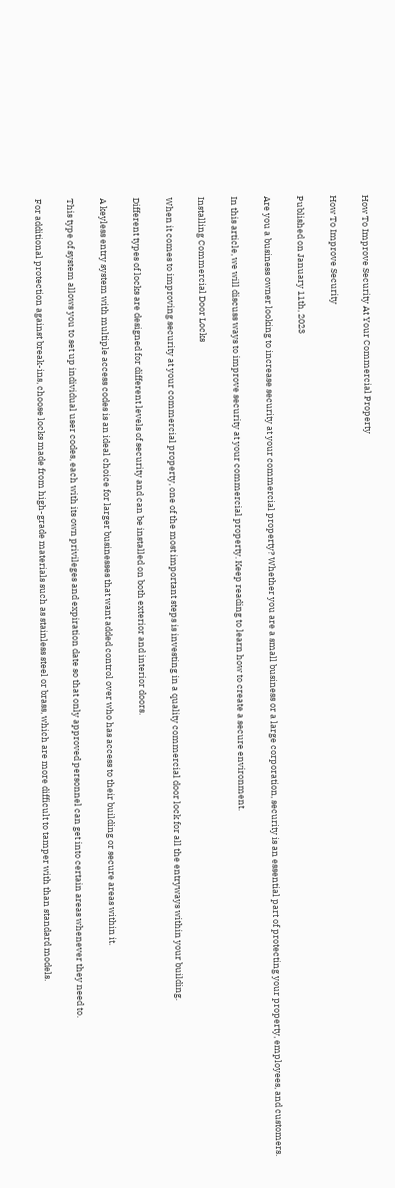How To Improve Security At Your Commercial Property

How To Improve Security

Published on January 11th, 2023

Are you a business owner looking to increase security at your commercial property? Whether you are a small business or a large corporation, security is an essential part of protecting your property, employees, and customers.

In this article, we will discuss ways to improve security at your commercial property. Keep reading to learn how to create a secure environment.

Installing Commercial Door Locks

When it comes to improving security at your commercial property, one of the most important steps is investing in a quality commercial door lock for all the entryways within your building.

Different types of locks are designed for different levels of security and can be installed on both exterior and interior doors.

A keyless entry system with multiple access codes is an ideal choice for larger businesses that want added control over who has access to their building or secure areas within it.

This type of system allows you to set up individual user codes, each with its own privileges and expiration date so that only approved personnel can get into certain areas whenever they need to.

For additional protection against break-ins, choose locks made from high-grade materials such as stainless steel or brass, which are more difficult to tamper with than standard models.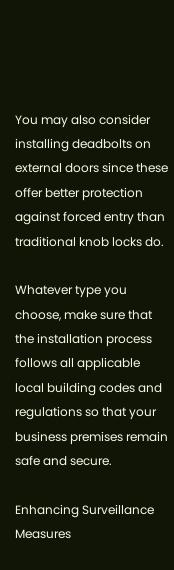You may also consider installing deadbolts on external doors since these offer better protection against forced entry than traditional knob locks do.

Whatever type you choose, make sure that the installation process follows all applicable local building codes and regulations so that your business premises remain safe and secure.

Enhancing Surveillance Measures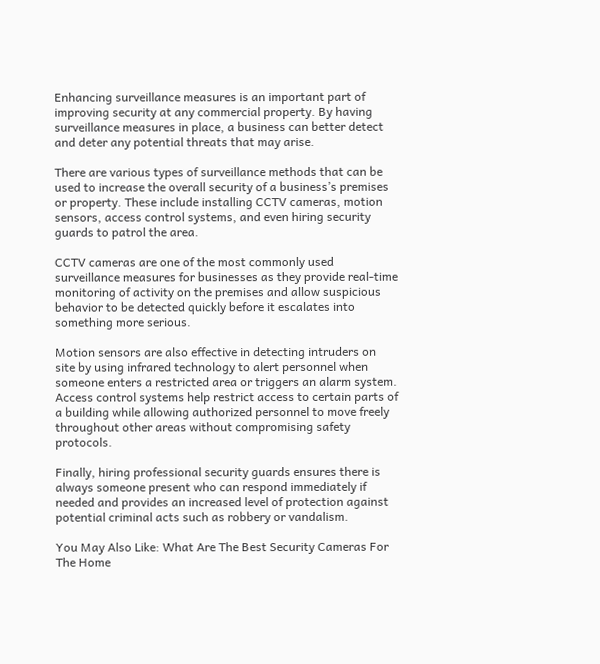Enhancing surveillance measures is an important part of improving security at any commercial property. By having surveillance measures in place, a business can better detect and deter any potential threats that may arise.

There are various types of surveillance methods that can be used to increase the overall security of a business’s premises or property. These include installing CCTV cameras, motion sensors, access control systems, and even hiring security guards to patrol the area.

CCTV cameras are one of the most commonly used surveillance measures for businesses as they provide real-time monitoring of activity on the premises and allow suspicious behavior to be detected quickly before it escalates into something more serious.

Motion sensors are also effective in detecting intruders on site by using infrared technology to alert personnel when someone enters a restricted area or triggers an alarm system. Access control systems help restrict access to certain parts of a building while allowing authorized personnel to move freely throughout other areas without compromising safety protocols.

Finally, hiring professional security guards ensures there is always someone present who can respond immediately if needed and provides an increased level of protection against potential criminal acts such as robbery or vandalism.

You May Also Like: What Are The Best Security Cameras For The Home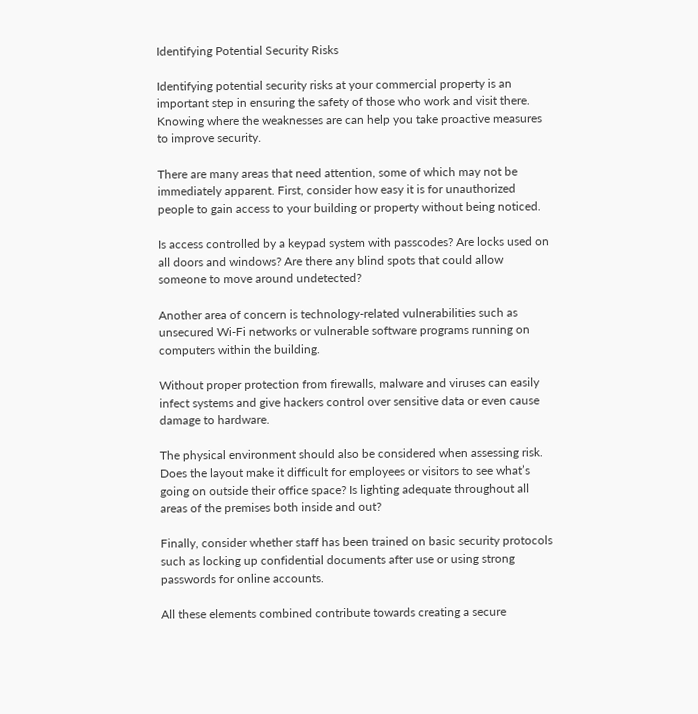Identifying Potential Security Risks

Identifying potential security risks at your commercial property is an important step in ensuring the safety of those who work and visit there. Knowing where the weaknesses are can help you take proactive measures to improve security.

There are many areas that need attention, some of which may not be immediately apparent. First, consider how easy it is for unauthorized people to gain access to your building or property without being noticed.

Is access controlled by a keypad system with passcodes? Are locks used on all doors and windows? Are there any blind spots that could allow someone to move around undetected?

Another area of concern is technology-related vulnerabilities such as unsecured Wi-Fi networks or vulnerable software programs running on computers within the building.

Without proper protection from firewalls, malware and viruses can easily infect systems and give hackers control over sensitive data or even cause damage to hardware.

The physical environment should also be considered when assessing risk. Does the layout make it difficult for employees or visitors to see what’s going on outside their office space? Is lighting adequate throughout all areas of the premises both inside and out?

Finally, consider whether staff has been trained on basic security protocols such as locking up confidential documents after use or using strong passwords for online accounts.

All these elements combined contribute towards creating a secure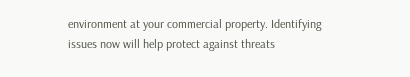environment at your commercial property. Identifying issues now will help protect against threats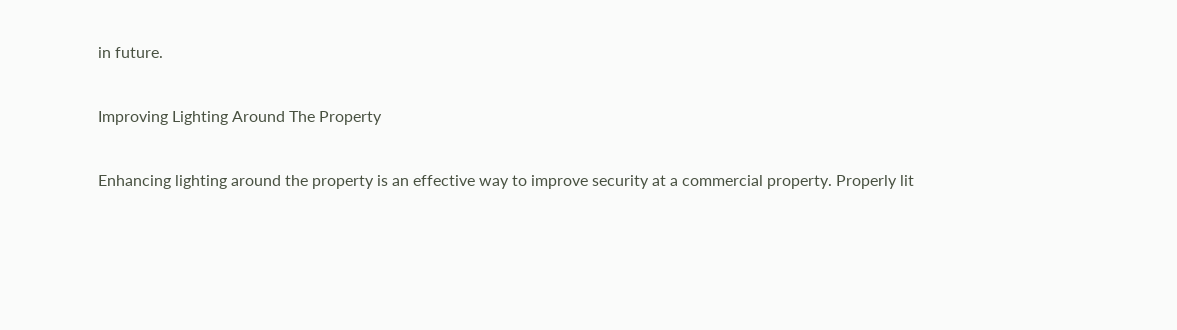in future.

Improving Lighting Around The Property

Enhancing lighting around the property is an effective way to improve security at a commercial property. Properly lit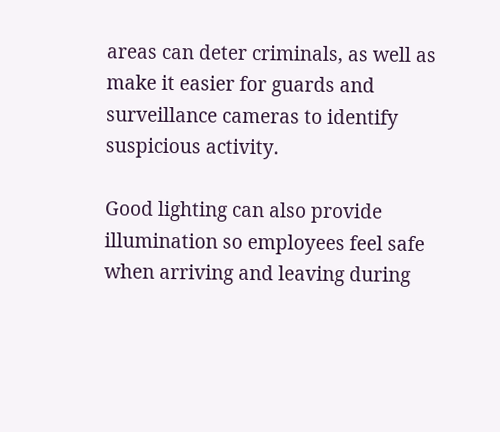areas can deter criminals, as well as make it easier for guards and surveillance cameras to identify suspicious activity.

Good lighting can also provide illumination so employees feel safe when arriving and leaving during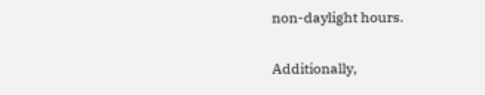non-daylight hours.

Additionally,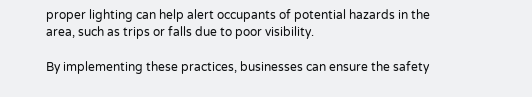proper lighting can help alert occupants of potential hazards in the area, such as trips or falls due to poor visibility.

By implementing these practices, businesses can ensure the safety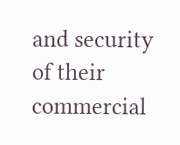and security of their commercial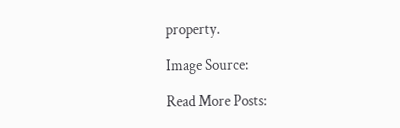property.

Image Source:

Read More Posts: